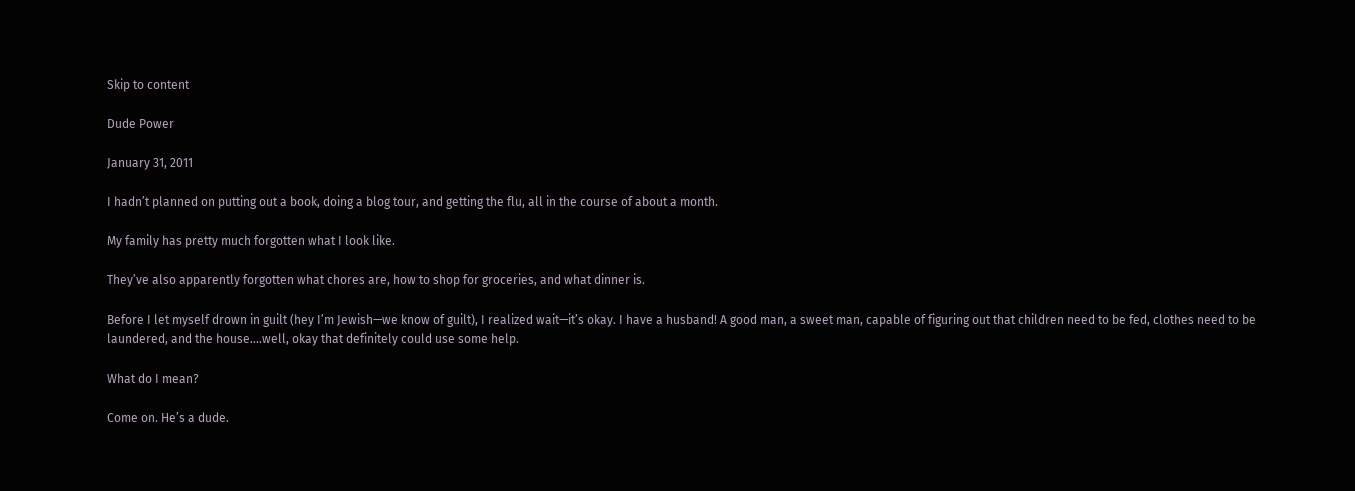Skip to content

Dude Power

January 31, 2011

I hadn’t planned on putting out a book, doing a blog tour, and getting the flu, all in the course of about a month.

My family has pretty much forgotten what I look like.

They’ve also apparently forgotten what chores are, how to shop for groceries, and what dinner is.

Before I let myself drown in guilt (hey I’m Jewish—we know of guilt), I realized wait—it’s okay. I have a husband! A good man, a sweet man, capable of figuring out that children need to be fed, clothes need to be laundered, and the house….well, okay that definitely could use some help.

What do I mean?

Come on. He’s a dude.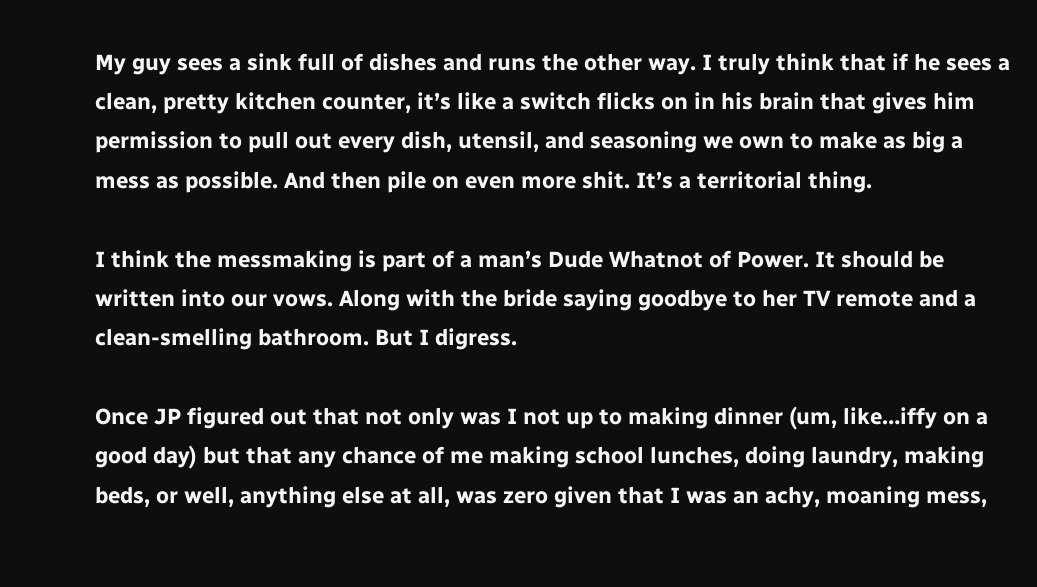My guy sees a sink full of dishes and runs the other way. I truly think that if he sees a clean, pretty kitchen counter, it’s like a switch flicks on in his brain that gives him permission to pull out every dish, utensil, and seasoning we own to make as big a mess as possible. And then pile on even more shit. It’s a territorial thing.

I think the messmaking is part of a man’s Dude Whatnot of Power. It should be written into our vows. Along with the bride saying goodbye to her TV remote and a clean-smelling bathroom. But I digress.

Once JP figured out that not only was I not up to making dinner (um, like…iffy on a good day) but that any chance of me making school lunches, doing laundry, making beds, or well, anything else at all, was zero given that I was an achy, moaning mess,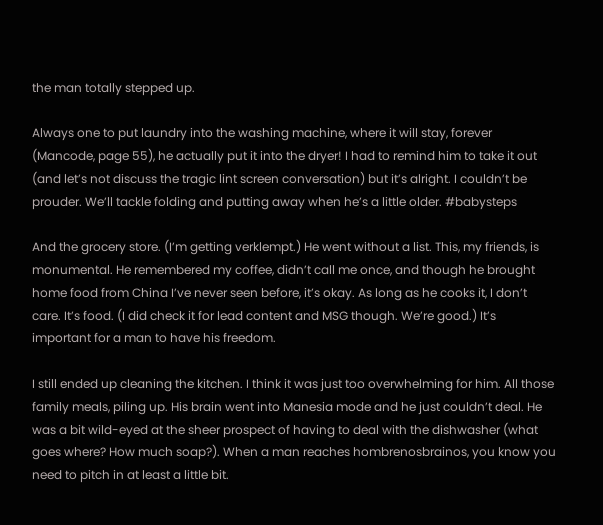the man totally stepped up.

Always one to put laundry into the washing machine, where it will stay, forever (Mancode, page 55), he actually put it into the dryer! I had to remind him to take it out (and let’s not discuss the tragic lint screen conversation) but it’s alright. I couldn’t be prouder. We’ll tackle folding and putting away when he’s a little older. #babysteps

And the grocery store. (I’m getting verklempt.) He went without a list. This, my friends, is monumental. He remembered my coffee, didn’t call me once, and though he brought home food from China I’ve never seen before, it’s okay. As long as he cooks it, I don’t care. It’s food. (I did check it for lead content and MSG though. We’re good.) It’s important for a man to have his freedom.

I still ended up cleaning the kitchen. I think it was just too overwhelming for him. All those family meals, piling up. His brain went into Manesia mode and he just couldn’t deal. He was a bit wild-eyed at the sheer prospect of having to deal with the dishwasher (what goes where? How much soap?). When a man reaches hombrenosbrainos, you know you need to pitch in at least a little bit.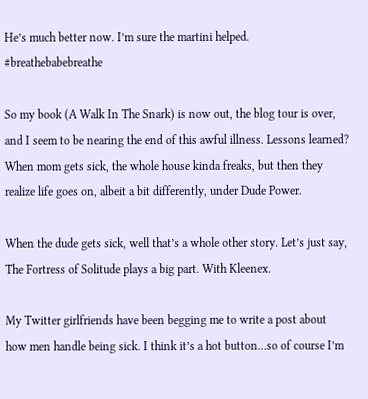He’s much better now. I’m sure the martini helped. #breathebabebreathe

So my book (A Walk In The Snark) is now out, the blog tour is over, and I seem to be nearing the end of this awful illness. Lessons learned? When mom gets sick, the whole house kinda freaks, but then they realize life goes on, albeit a bit differently, under Dude Power.

When the dude gets sick, well that’s a whole other story. Let’s just say, The Fortress of Solitude plays a big part. With Kleenex.

My Twitter girlfriends have been begging me to write a post about how men handle being sick. I think it’s a hot button…so of course I’m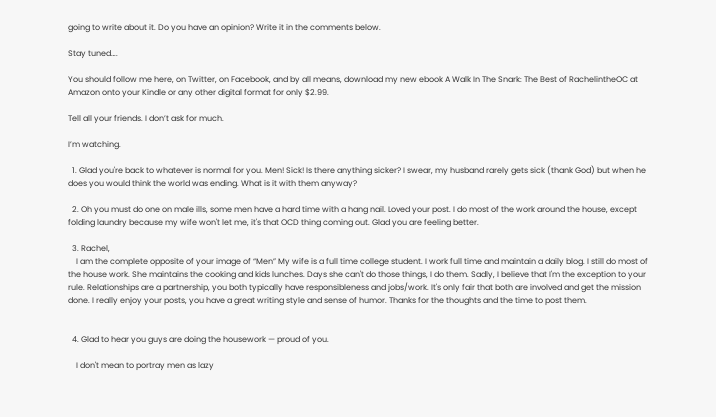going to write about it. Do you have an opinion? Write it in the comments below.

Stay tuned….

You should follow me here, on Twitter, on Facebook, and by all means, download my new ebook A Walk In The Snark: The Best of RachelintheOC at Amazon onto your Kindle or any other digital format for only $2.99.

Tell all your friends. I don’t ask for much.

I’m watching.

  1. Glad you're back to whatever is normal for you. Men! Sick! Is there anything sicker? I swear, my husband rarely gets sick (thank God) but when he does you would think the world was ending. What is it with them anyway?

  2. Oh you must do one on male ills, some men have a hard time with a hang nail. Loved your post. I do most of the work around the house, except folding laundry because my wife won't let me, it's that OCD thing coming out. Glad you are feeling better.

  3. Rachel,
    I am the complete opposite of your image of “Men” My wife is a full time college student. I work full time and maintain a daily blog. I still do most of the house work. She maintains the cooking and kids lunches. Days she can't do those things, I do them. Sadly, I believe that I'm the exception to your rule. Relationships are a partnership, you both typically have responsibleness and jobs/work. It's only fair that both are involved and get the mission done. I really enjoy your posts, you have a great writing style and sense of humor. Thanks for the thoughts and the time to post them.


  4. Glad to hear you guys are doing the housework — proud of you.

    I don't mean to portray men as lazy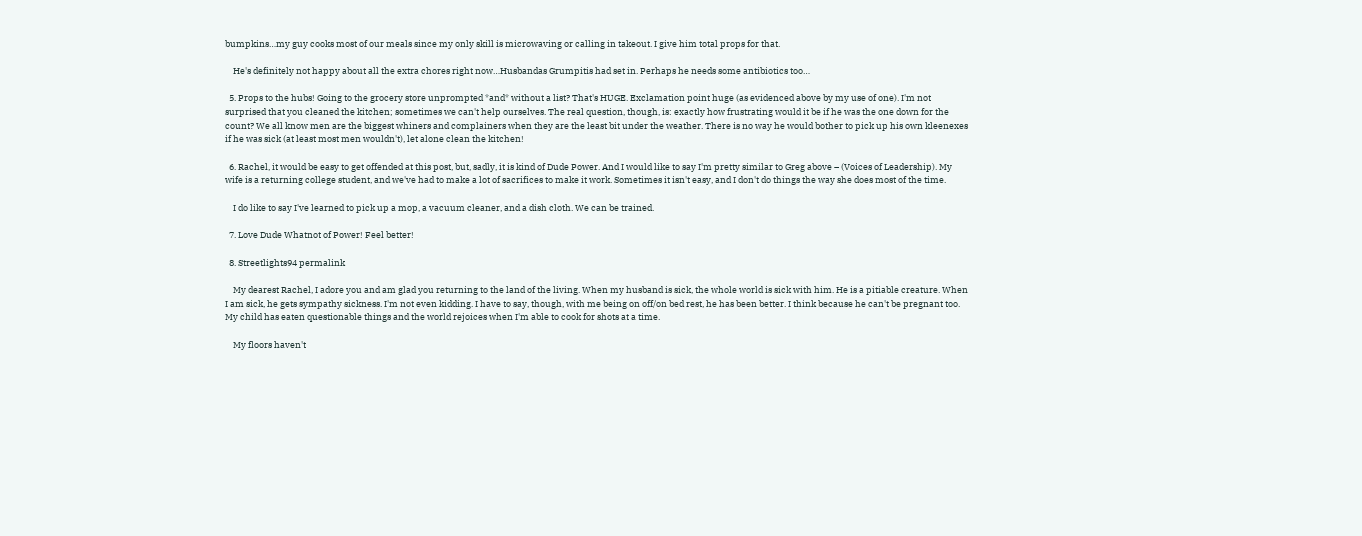bumpkins…my guy cooks most of our meals since my only skill is microwaving or calling in takeout. I give him total props for that.

    He's definitely not happy about all the extra chores right now…Husbandas Grumpitis had set in. Perhaps he needs some antibiotics too…

  5. Props to the hubs! Going to the grocery store unprompted *and* without a list? That's HUGE. Exclamation point huge (as evidenced above by my use of one). I'm not surprised that you cleaned the kitchen; sometimes we can't help ourselves. The real question, though, is: exactly how frustrating would it be if he was the one down for the count? We all know men are the biggest whiners and complainers when they are the least bit under the weather. There is no way he would bother to pick up his own kleenexes if he was sick (at least most men wouldn't), let alone clean the kitchen!

  6. Rachel, it would be easy to get offended at this post, but, sadly, it is kind of Dude Power. And I would like to say I'm pretty similar to Greg above – (Voices of Leadership). My wife is a returning college student, and we've had to make a lot of sacrifices to make it work. Sometimes it isn't easy, and I don't do things the way she does most of the time.

    I do like to say I've learned to pick up a mop, a vacuum cleaner, and a dish cloth. We can be trained.

  7. Love Dude Whatnot of Power! Feel better!

  8. Streetlights94 permalink

    My dearest Rachel, I adore you and am glad you returning to the land of the living. When my husband is sick, the whole world is sick with him. He is a pitiable creature. When I am sick, he gets sympathy sickness. I'm not even kidding. I have to say, though, with me being on off/on bed rest, he has been better. I think because he can't be pregnant too. My child has eaten questionable things and the world rejoices when I'm able to cook for shots at a time.

    My floors haven't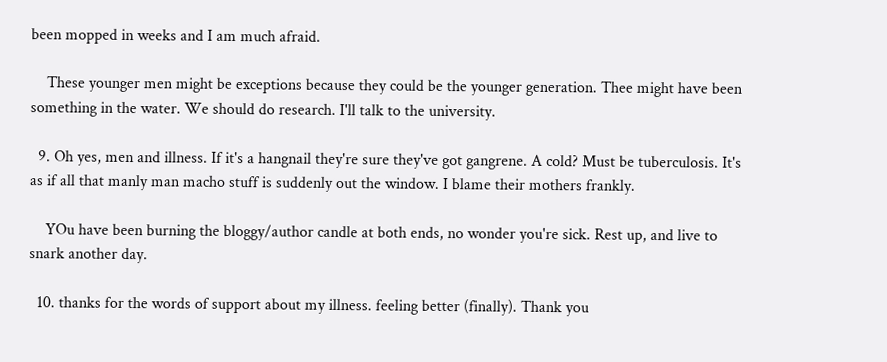been mopped in weeks and I am much afraid.

    These younger men might be exceptions because they could be the younger generation. Thee might have been something in the water. We should do research. I'll talk to the university.

  9. Oh yes, men and illness. If it's a hangnail they're sure they've got gangrene. A cold? Must be tuberculosis. It's as if all that manly man macho stuff is suddenly out the window. I blame their mothers frankly.

    YOu have been burning the bloggy/author candle at both ends, no wonder you're sick. Rest up, and live to snark another day.

  10. thanks for the words of support about my illness. feeling better (finally). Thank you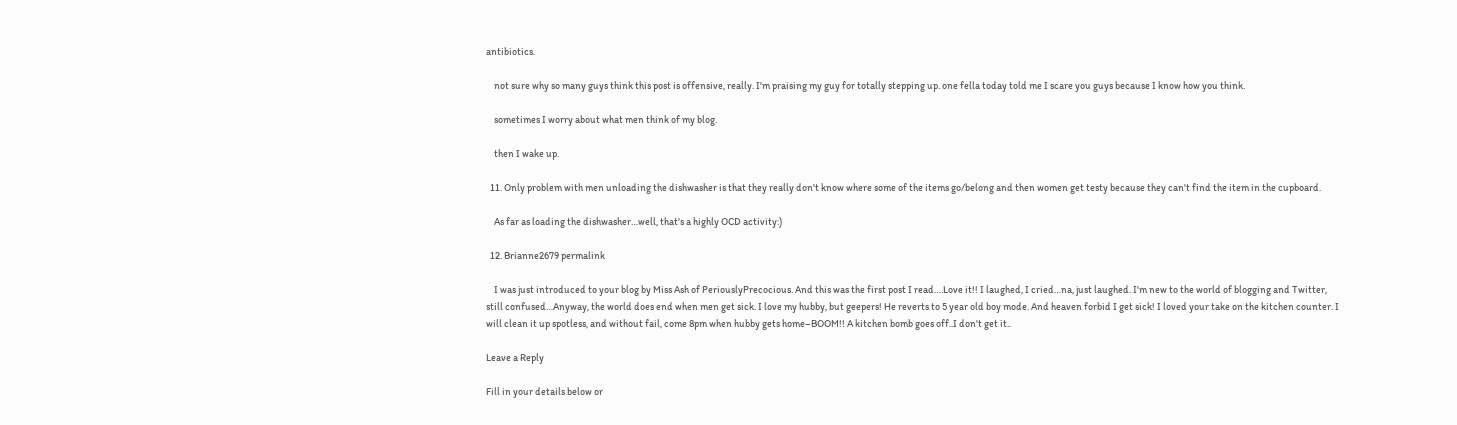antibiotics.

    not sure why so many guys think this post is offensive, really. I'm praising my guy for totally stepping up. one fella today told me I scare you guys because I know how you think.

    sometimes I worry about what men think of my blog.

    then I wake up.

  11. Only problem with men unloading the dishwasher is that they really don't know where some of the items go/belong and then women get testy because they can't find the item in the cupboard.

    As far as loading the dishwasher…well, that's a highly OCD activity:)

  12. Brianne2679 permalink

    I was just introduced to your blog by Miss Ash of PeriouslyPrecocious. And this was the first post I read….Love it!! I laughed, I cried…na, just laughed. I'm new to the world of blogging and Twitter, still confused…Anyway, the world does end when men get sick. I love my hubby, but geepers! He reverts to 5 year old boy mode. And heaven forbid I get sick! I loved your take on the kitchen counter. I will clean it up spotless, and without fail, come 8pm when hubby gets home–BOOM!! A kitchen bomb goes off..I don't get it..

Leave a Reply

Fill in your details below or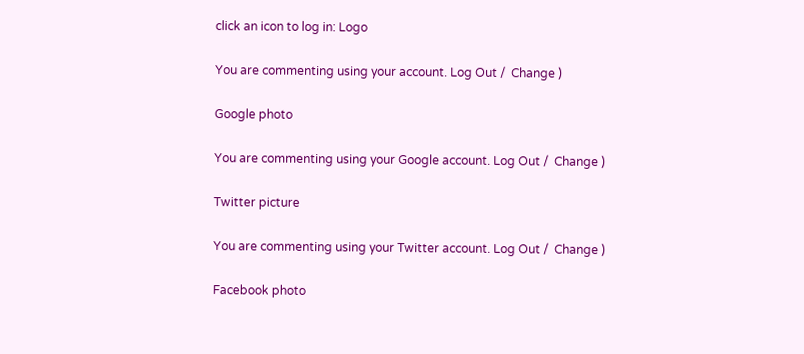click an icon to log in: Logo

You are commenting using your account. Log Out /  Change )

Google photo

You are commenting using your Google account. Log Out /  Change )

Twitter picture

You are commenting using your Twitter account. Log Out /  Change )

Facebook photo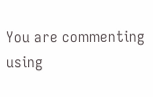You are commenting using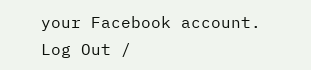your Facebook account. Log Out /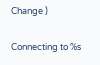Change )

Connecting to %s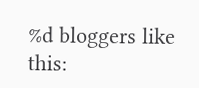%d bloggers like this: